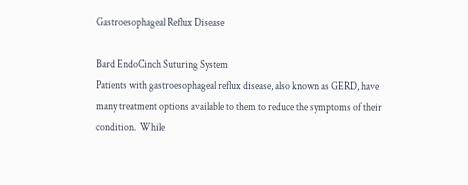Gastroesophageal Reflux Disease

Bard EndoCinch Suturing System
Patients with gastroesophageal reflux disease, also known as GERD, have many treatment options available to them to reduce the symptoms of their condition.  While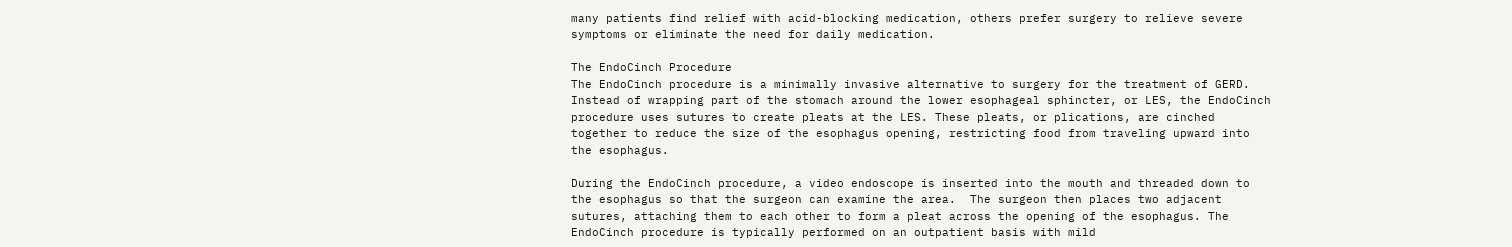many patients find relief with acid-blocking medication, others prefer surgery to relieve severe symptoms or eliminate the need for daily medication.

The EndoCinch Procedure
The EndoCinch procedure is a minimally invasive alternative to surgery for the treatment of GERD. Instead of wrapping part of the stomach around the lower esophageal sphincter, or LES, the EndoCinch procedure uses sutures to create pleats at the LES. These pleats, or plications, are cinched together to reduce the size of the esophagus opening, restricting food from traveling upward into the esophagus.

During the EndoCinch procedure, a video endoscope is inserted into the mouth and threaded down to the esophagus so that the surgeon can examine the area.  The surgeon then places two adjacent sutures, attaching them to each other to form a pleat across the opening of the esophagus. The EndoCinch procedure is typically performed on an outpatient basis with mild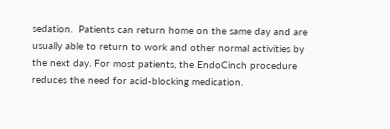sedation.  Patients can return home on the same day and are usually able to return to work and other normal activities by the next day. For most patients, the EndoCinch procedure reduces the need for acid-blocking medication.